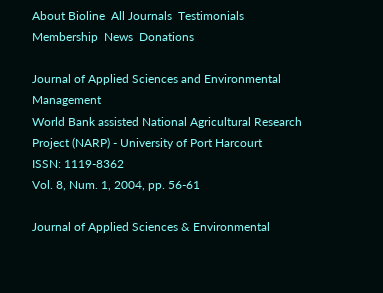About Bioline  All Journals  Testimonials  Membership  News  Donations

Journal of Applied Sciences and Environmental Management
World Bank assisted National Agricultural Research Project (NARP) - University of Port Harcourt
ISSN: 1119-8362
Vol. 8, Num. 1, 2004, pp. 56-61

Journal of Applied Sciences & Environmental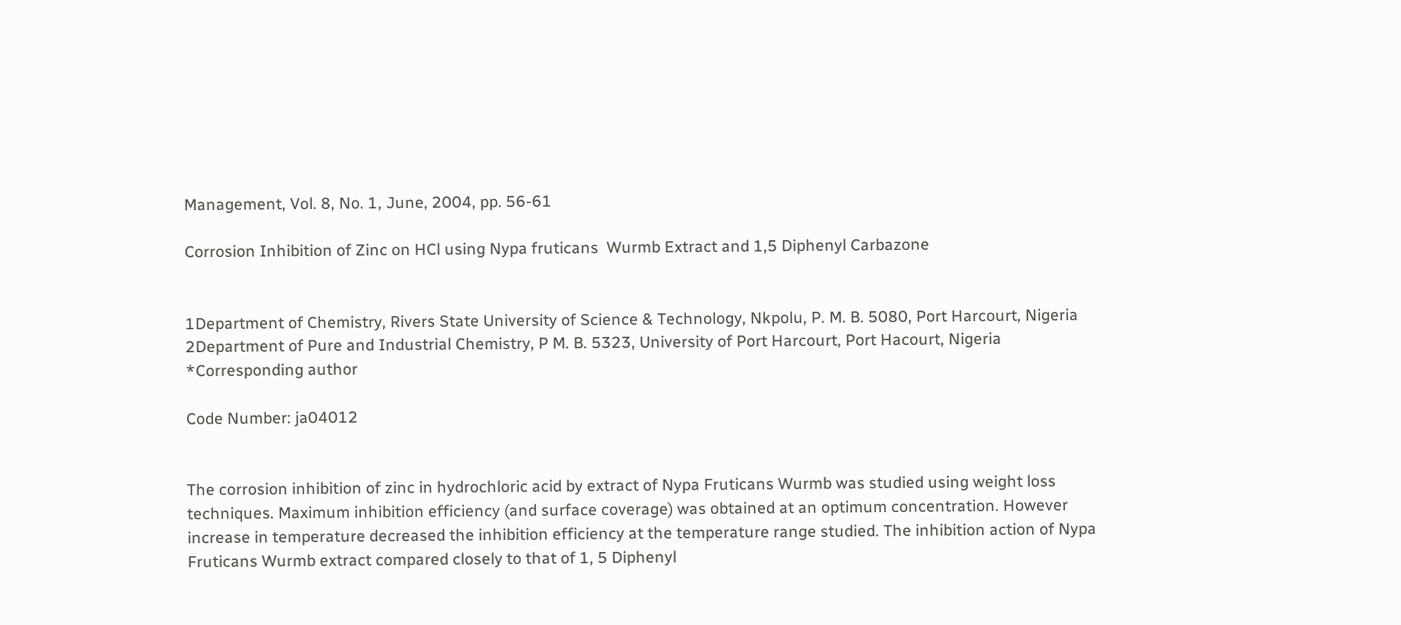Management, Vol. 8, No. 1, June, 2004, pp. 56-61

Corrosion Inhibition of Zinc on HCl using Nypa fruticans  Wurmb Extract and 1,5 Diphenyl Carbazone


1Department of Chemistry, Rivers State University of Science & Technology, Nkpolu, P. M. B. 5080, Port Harcourt, Nigeria
2Department of Pure and Industrial Chemistry, P M. B. 5323, University of Port Harcourt, Port Hacourt, Nigeria
*Corresponding author

Code Number: ja04012


The corrosion inhibition of zinc in hydrochloric acid by extract of Nypa Fruticans Wurmb was studied using weight loss techniques. Maximum inhibition efficiency (and surface coverage) was obtained at an optimum concentration. However increase in temperature decreased the inhibition efficiency at the temperature range studied. The inhibition action of Nypa Fruticans Wurmb extract compared closely to that of 1, 5 Diphenyl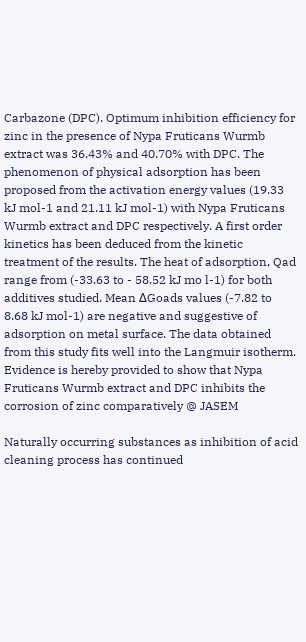Carbazone (DPC). Optimum inhibition efficiency for zinc in the presence of Nypa Fruticans Wurmb extract was 36.43% and 40.70% with DPC. The phenomenon of physical adsorption has been proposed from the activation energy values (19.33 kJ mol-1 and 21.11 kJ mol-1) with Nypa Fruticans Wurmb extract and DPC respectively. A first order kinetics has been deduced from the kinetic treatment of the results. The heat of adsorption, Qad range from (-33.63 to - 58.52 kJ mo l-1) for both additives studied. Mean ΔGoads values (-7.82 to 8.68 kJ mol-1) are negative and suggestive of adsorption on metal surface. The data obtained from this study fits well into the Langmuir isotherm. Evidence is hereby provided to show that Nypa Fruticans Wurmb extract and DPC inhibits the corrosion of zinc comparatively @ JASEM

Naturally occurring substances as inhibition of acid cleaning process has continued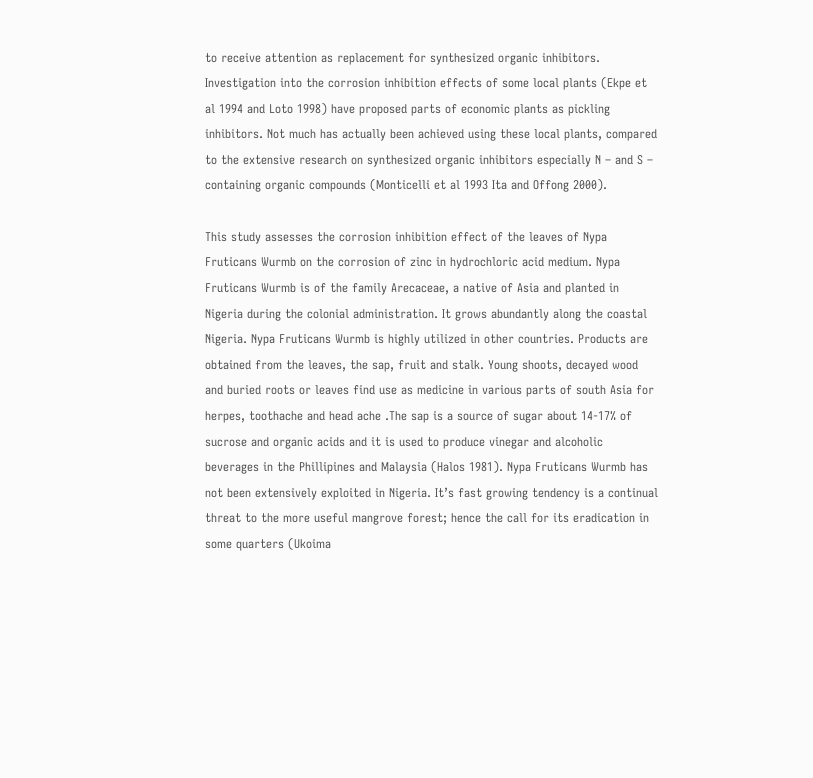to receive attention as replacement for synthesized organic inhibitors. Investigation into the corrosion inhibition effects of some local plants (Ekpe et al 1994 and Loto 1998) have proposed parts of economic plants as pickling inhibitors. Not much has actually been achieved using these local plants, compared to the extensive research on synthesized organic inhibitors especially N – and S – containing organic compounds (Monticelli et al 1993 Ita and Offong 2000).

This study assesses the corrosion inhibition effect of the leaves of Nypa Fruticans Wurmb on the corrosion of zinc in hydrochloric acid medium. Nypa Fruticans Wurmb is of the family Arecaceae, a native of Asia and planted in Nigeria during the colonial administration. It grows abundantly along the coastal Nigeria. Nypa Fruticans Wurmb is highly utilized in other countries. Products are obtained from the leaves, the sap, fruit and stalk. Young shoots, decayed wood and buried roots or leaves find use as medicine in various parts of south Asia for herpes, toothache and head ache .The sap is a source of sugar about 14-17% of sucrose and organic acids and it is used to produce vinegar and alcoholic beverages in the Phillipines and Malaysia (Halos 1981). Nypa Fruticans Wurmb has not been extensively exploited in Nigeria. It’s fast growing tendency is a continual threat to the more useful mangrove forest; hence the call for its eradication in some quarters (Ukoima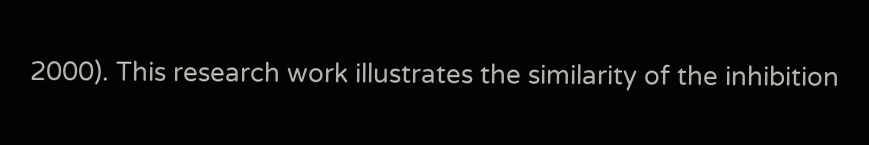2000). This research work illustrates the similarity of the inhibition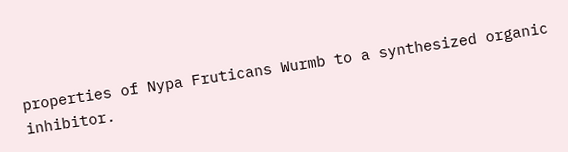properties of Nypa Fruticans Wurmb to a synthesized organic inhibitor.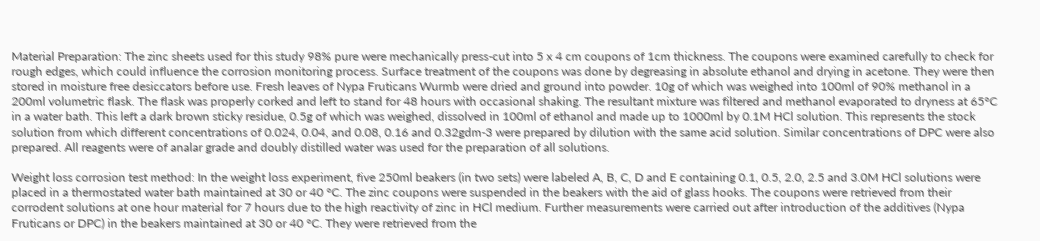Material Preparation: The zinc sheets used for this study 98% pure were mechanically press-cut into 5 x 4 cm coupons of 1cm thickness. The coupons were examined carefully to check for rough edges, which could influence the corrosion monitoring process. Surface treatment of the coupons was done by degreasing in absolute ethanol and drying in acetone. They were then stored in moisture free desiccators before use. Fresh leaves of Nypa Fruticans Wurmb were dried and ground into powder. 10g of which was weighed into 100ml of 90% methanol in a 200ml volumetric flask. The flask was properly corked and left to stand for 48 hours with occasional shaking. The resultant mixture was filtered and methanol evaporated to dryness at 65°C in a water bath. This left a dark brown sticky residue, 0.5g of which was weighed, dissolved in 100ml of ethanol and made up to 1000ml by 0.1M HCl solution. This represents the stock solution from which different concentrations of 0.024, 0.04, and 0.08, 0.16 and 0.32gdm-3 were prepared by dilution with the same acid solution. Similar concentrations of DPC were also prepared. All reagents were of analar grade and doubly distilled water was used for the preparation of all solutions.

Weight loss corrosion test method: In the weight loss experiment, five 250ml beakers (in two sets) were labeled A, B, C, D and E containing 0.1, 0.5, 2.0, 2.5 and 3.0M HCl solutions were placed in a thermostated water bath maintained at 30 or 40 °C. The zinc coupons were suspended in the beakers with the aid of glass hooks. The coupons were retrieved from their corrodent solutions at one hour material for 7 hours due to the high reactivity of zinc in HCl medium. Further measurements were carried out after introduction of the additives (Nypa Fruticans or DPC) in the beakers maintained at 30 or 40 °C. They were retrieved from the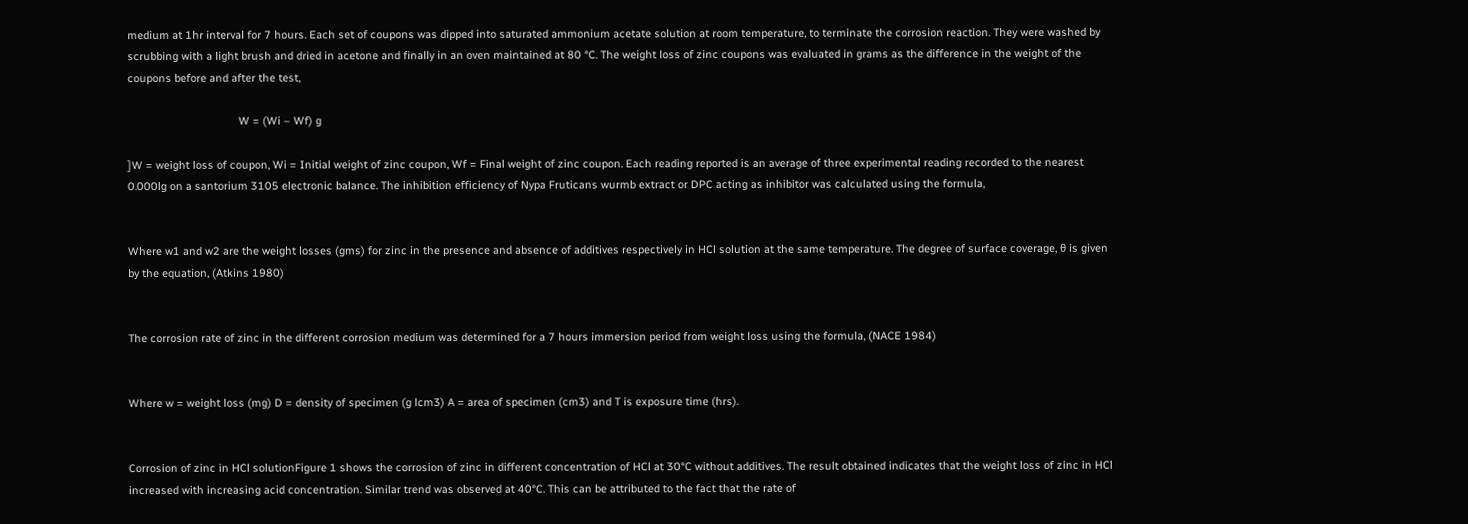medium at 1hr interval for 7 hours. Each set of coupons was dipped into saturated ammonium acetate solution at room temperature, to terminate the corrosion reaction. They were washed by scrubbing with a light brush and dried in acetone and finally in an oven maintained at 80 °C. The weight loss of zinc coupons was evaluated in grams as the difference in the weight of the coupons before and after the test,

                                     W = (Wi – Wf) g

]W = weight loss of coupon, Wi = Initial weight of zinc coupon, Wf = Final weight of zinc coupon. Each reading reported is an average of three experimental reading recorded to the nearest 0.000lg on a santorium 3105 electronic balance. The inhibition efficiency of Nypa Fruticans wurmb extract or DPC acting as inhibitor was calculated using the formula,


Where w1 and w2 are the weight losses (gms) for zinc in the presence and absence of additives respectively in HCl solution at the same temperature. The degree of surface coverage, θ is given by the equation, (Atkins 1980)


The corrosion rate of zinc in the different corrosion medium was determined for a 7 hours immersion period from weight loss using the formula, (NACE 1984)


Where w = weight loss (mg) D = density of specimen (g lcm3) A = area of specimen (cm3) and T is exposure time (hrs).


Corrosion of zinc in HCl solutionFigure 1 shows the corrosion of zinc in different concentration of HCl at 30°C without additives. The result obtained indicates that the weight loss of zinc in HCl increased with increasing acid concentration. Similar trend was observed at 40°C. This can be attributed to the fact that the rate of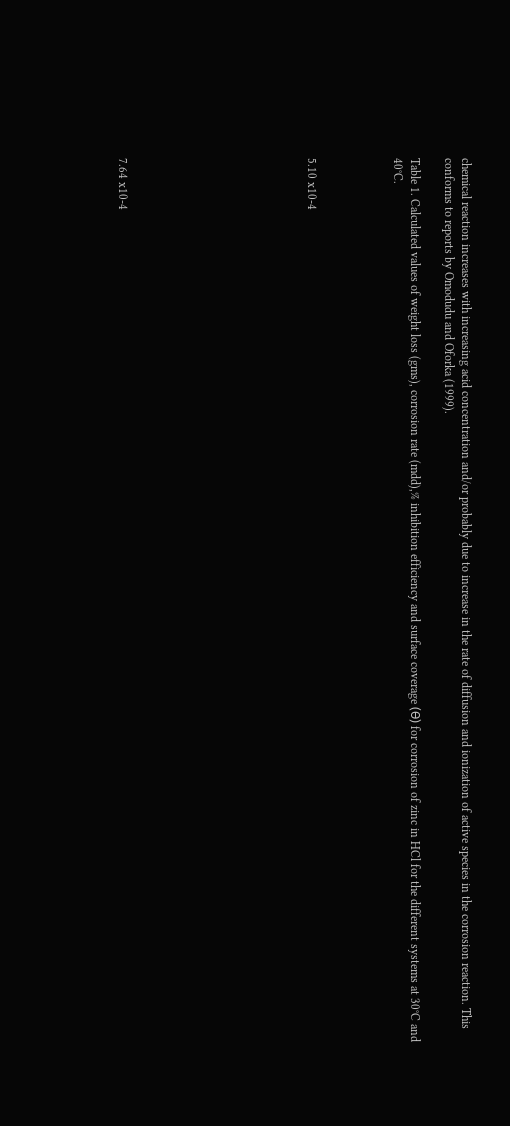chemical reaction increases with increasing acid concentration and/or probably due to increase in the rate of diffusion and ionization of active species in the corrosion reaction. This conforms to reports by Omodudu and Oforka (1999).

Table 1. Calculated values of weight loss (gms), corrosion rate (mdd),% inhibition efficiency and surface coverage (Ө) for corrosion of zinc in HCl for the different systems at 30°C and 40°C.




5.10 x10-4










7.64 x10-4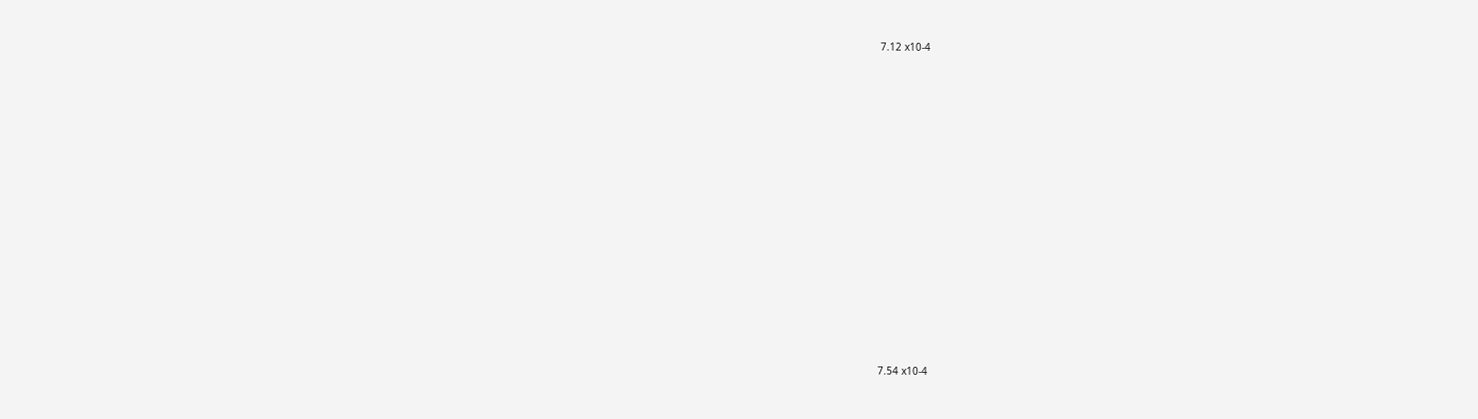7.12 x10-4

















7.54 x10-4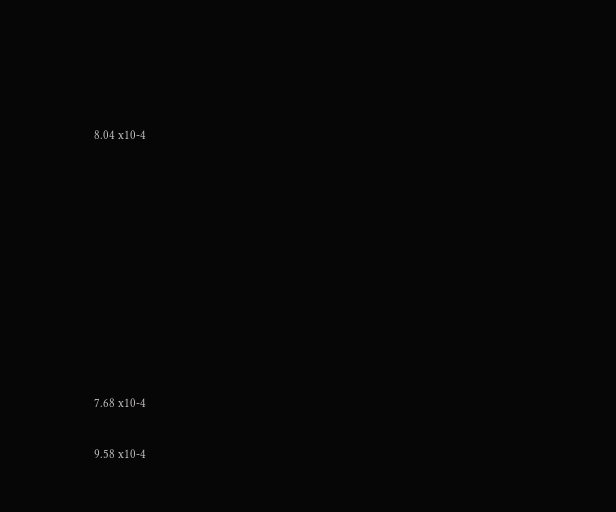8.04 x10-4















7.68 x10-4


9.58 x10-4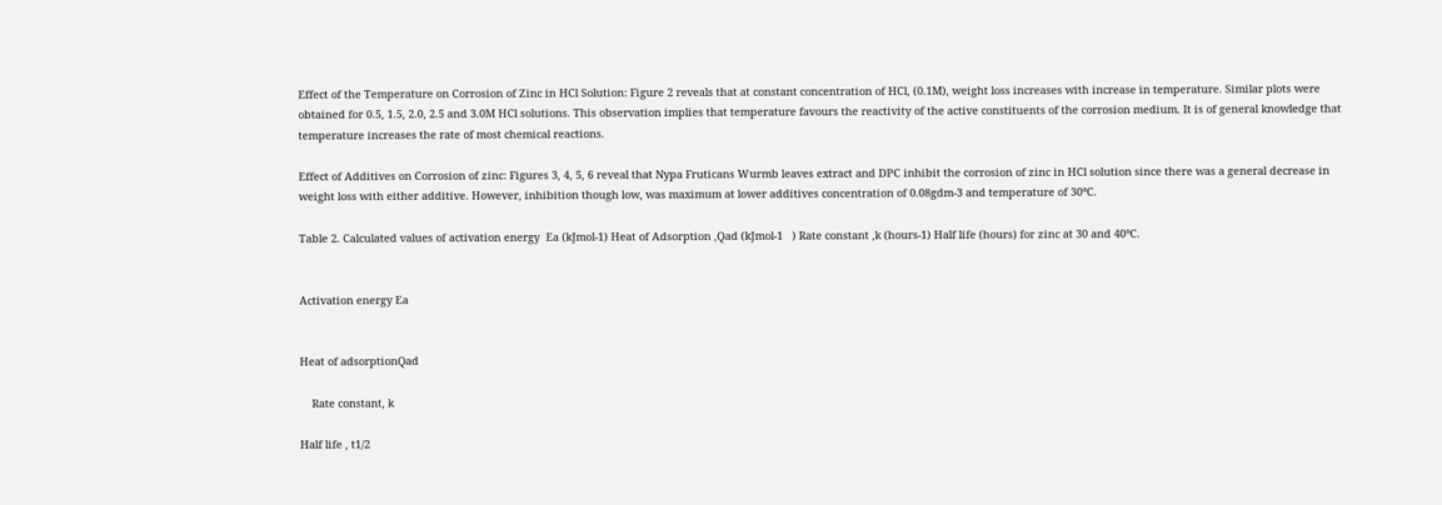Effect of the Temperature on Corrosion of Zinc in HCl Solution: Figure 2 reveals that at constant concentration of HCl, (0.1M), weight loss increases with increase in temperature. Similar plots were obtained for 0.5, 1.5, 2.0, 2.5 and 3.0M HCl solutions. This observation implies that temperature favours the reactivity of the active constituents of the corrosion medium. It is of general knowledge that temperature increases the rate of most chemical reactions.

Effect of Additives on Corrosion of zinc: Figures 3, 4, 5, 6 reveal that Nypa Fruticans Wurmb leaves extract and DPC inhibit the corrosion of zinc in HCl solution since there was a general decrease in weight loss with either additive. However, inhibition though low, was maximum at lower additives concentration of 0.08gdm-3 and temperature of 30°C.

Table 2. Calculated values of activation energy  Ea (kJmol-1) Heat of Adsorption ,Qad (kJmol-1   ) Rate constant ,k (hours-1) Half life (hours) for zinc at 30 and 40°C.


Activation energy Ea


Heat of adsorptionQad

    Rate constant, k

Half life , t1/2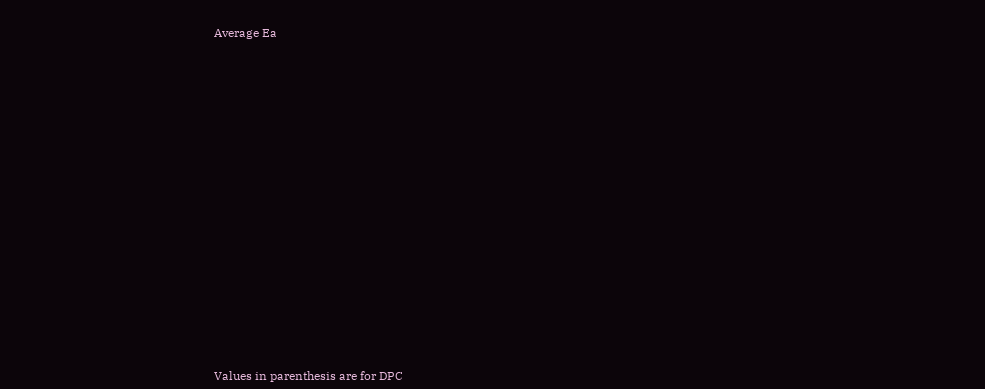Average Ea





















Values in parenthesis are for DPC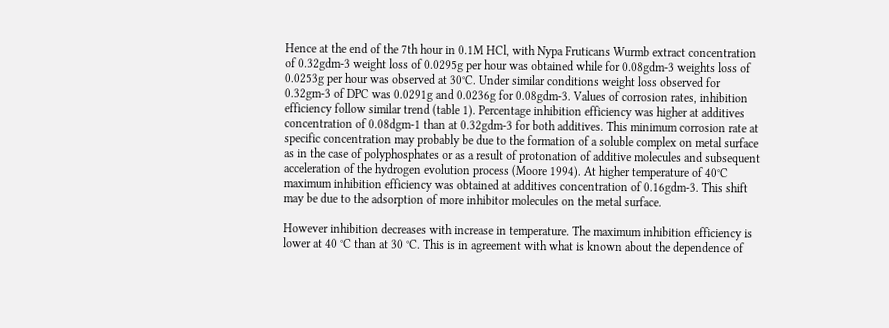Hence at the end of the 7th hour in 0.1M HCl, with Nypa Fruticans Wurmb extract concentration of 0.32gdm-3 weight loss of 0.0295g per hour was obtained while for 0.08gdm-3 weights loss of 0.0253g per hour was observed at 30°C. Under similar conditions weight loss observed for 0.32gm-3 of DPC was 0.0291g and 0.0236g for 0.08gdm-3. Values of corrosion rates, inhibition efficiency follow similar trend (table 1). Percentage inhibition efficiency was higher at additives concentration of 0.08dgm-1 than at 0.32gdm-3 for both additives. This minimum corrosion rate at specific concentration may probably be due to the formation of a soluble complex on metal surface as in the case of polyphosphates or as a result of protonation of additive molecules and subsequent acceleration of the hydrogen evolution process (Moore 1994). At higher temperature of 40°C maximum inhibition efficiency was obtained at additives concentration of 0.16gdm-3. This shift may be due to the adsorption of more inhibitor molecules on the metal surface.

However inhibition decreases with increase in temperature. The maximum inhibition efficiency is lower at 40 °C than at 30 °C. This is in agreement with what is known about the dependence of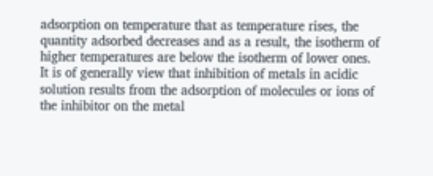adsorption on temperature that as temperature rises, the quantity adsorbed decreases and as a result, the isotherm of higher temperatures are below the isotherm of lower ones. It is of generally view that inhibition of metals in acidic solution results from the adsorption of molecules or ions of the inhibitor on the metal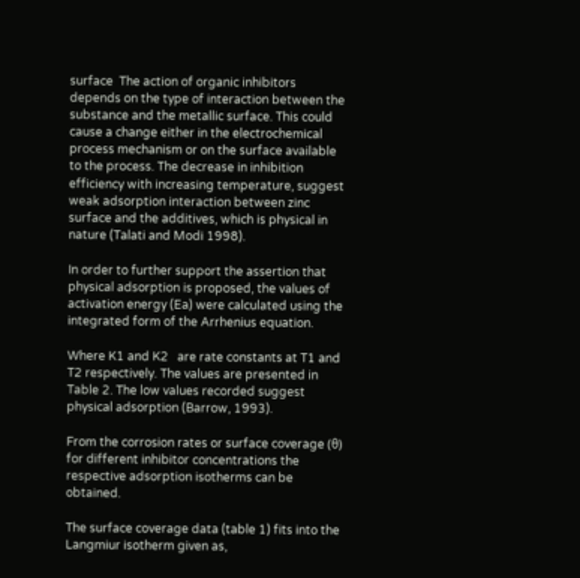surface  The action of organic inhibitors depends on the type of interaction between the substance and the metallic surface. This could cause a change either in the electrochemical process mechanism or on the surface available to the process. The decrease in inhibition efficiency with increasing temperature, suggest weak adsorption interaction between zinc surface and the additives, which is physical in nature (Talati and Modi 1998).

In order to further support the assertion that physical adsorption is proposed, the values of activation energy (Ea) were calculated using the integrated form of the Arrhenius equation.

Where K1 and K2   are rate constants at T1 and T2 respectively. The values are presented in Table 2. The low values recorded suggest physical adsorption (Barrow, 1993).

From the corrosion rates or surface coverage (θ) for different inhibitor concentrations the respective adsorption isotherms can be obtained.

The surface coverage data (table 1) fits into the Langmiur isotherm given as,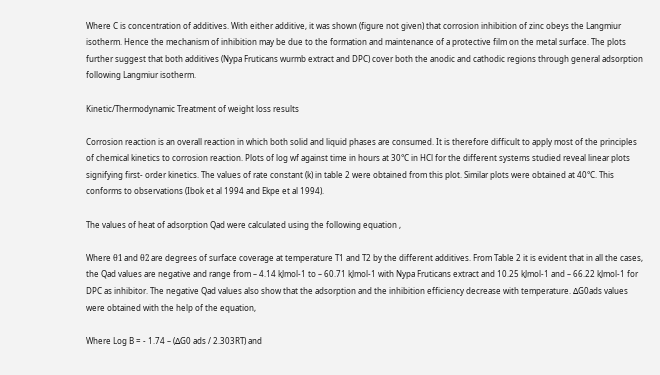Where C is concentration of additives. With either additive, it was shown (figure not given) that corrosion inhibition of zinc obeys the Langmiur isotherm. Hence the mechanism of inhibition may be due to the formation and maintenance of a protective film on the metal surface. The plots further suggest that both additives (Nypa Fruticans wurmb extract and DPC) cover both the anodic and cathodic regions through general adsorption following Langmiur isotherm.

Kinetic/Thermodynamic Treatment of weight loss results

Corrosion reaction is an overall reaction in which both solid and liquid phases are consumed. It is therefore difficult to apply most of the principles of chemical kinetics to corrosion reaction. Plots of log wf against time in hours at 30°C in HCl for the different systems studied reveal linear plots signifying first- order kinetics. The values of rate constant (k) in table 2 were obtained from this plot. Similar plots were obtained at 40°C. This conforms to observations (Ibok et al 1994 and Ekpe et al 1994).

The values of heat of adsorption Qad were calculated using the following equation ,

Where θ1 and θ2 are degrees of surface coverage at temperature T1 and T2 by the different additives. From Table 2 it is evident that in all the cases, the Qad values are negative and range from – 4.14 kJmol-1 to – 60.71 kJmol-1 with Nypa Fruticans extract and 10.25 kJmol-1 and – 66.22 kJmol-1 for DPC as inhibitor. The negative Qad values also show that the adsorption and the inhibition efficiency decrease with temperature. ∆G0ads values were obtained with the help of the equation,

Where Log B = - 1.74 – (∆G0 ads / 2.303RT) and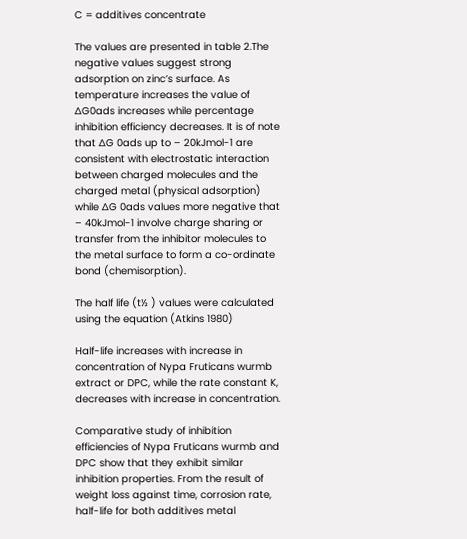C = additives concentrate

The values are presented in table 2.The negative values suggest strong adsorption on zinc’s surface. As temperature increases the value of ∆G0ads increases while percentage inhibition efficiency decreases. It is of note that ∆G 0ads up to – 20kJmol-1 are consistent with electrostatic interaction between charged molecules and the charged metal (physical adsorption) while ∆G 0ads values more negative that – 40kJmol-1 involve charge sharing or transfer from the inhibitor molecules to the metal surface to form a co-ordinate bond (chemisorption).

The half life (t½ ) values were calculated using the equation (Atkins 1980)

Half-life increases with increase in concentration of Nypa Fruticans wurmb extract or DPC, while the rate constant K, decreases with increase in concentration.

Comparative study of inhibition efficiencies of Nypa Fruticans wurmb and DPC show that they exhibit similar inhibition properties. From the result of weight loss against time, corrosion rate, half-life for both additives metal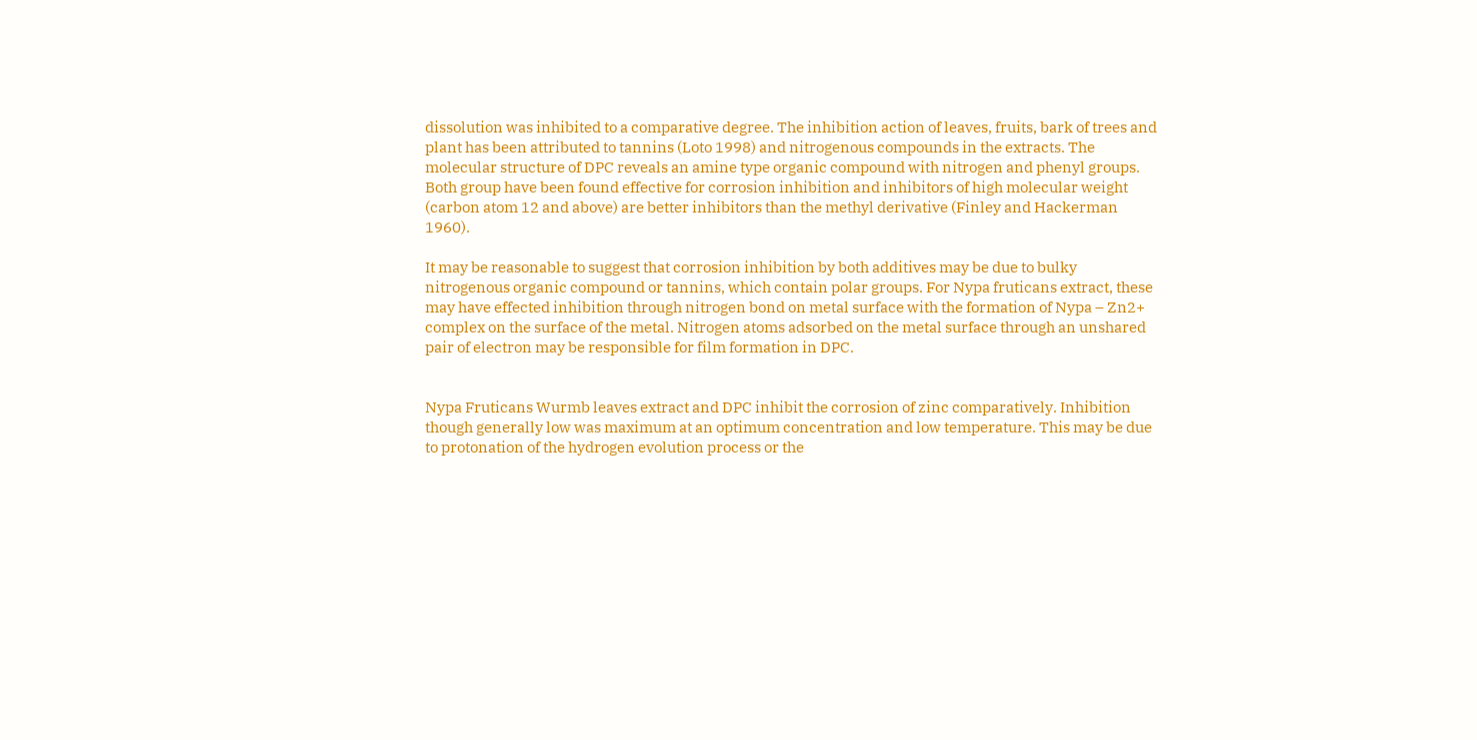dissolution was inhibited to a comparative degree. The inhibition action of leaves, fruits, bark of trees and plant has been attributed to tannins (Loto 1998) and nitrogenous compounds in the extracts. The molecular structure of DPC reveals an amine type organic compound with nitrogen and phenyl groups. Both group have been found effective for corrosion inhibition and inhibitors of high molecular weight (carbon atom 12 and above) are better inhibitors than the methyl derivative (Finley and Hackerman 1960).

It may be reasonable to suggest that corrosion inhibition by both additives may be due to bulky nitrogenous organic compound or tannins, which contain polar groups. For Nypa fruticans extract, these may have effected inhibition through nitrogen bond on metal surface with the formation of Nypa – Zn2+ complex on the surface of the metal. Nitrogen atoms adsorbed on the metal surface through an unshared pair of electron may be responsible for film formation in DPC.


Nypa Fruticans Wurmb leaves extract and DPC inhibit the corrosion of zinc comparatively. Inhibition though generally low was maximum at an optimum concentration and low temperature. This may be due to protonation of the hydrogen evolution process or the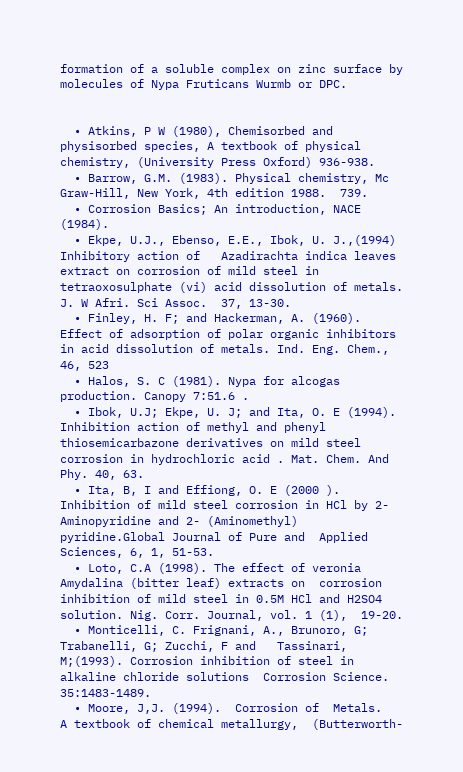formation of a soluble complex on zinc surface by molecules of Nypa Fruticans Wurmb or DPC.


  • Atkins, P W (1980), Chemisorbed and physisorbed species, A textbook of physical chemistry, (University Press Oxford) 936-938.
  • Barrow, G.M. (1983). Physical chemistry, Mc Graw-Hill, New York, 4th edition 1988.  739.
  • Corrosion Basics; An introduction, NACE (1984).
  • Ekpe, U.J., Ebenso, E.E., Ibok, U. J.,(1994) Inhibitory action of   Azadirachta indica leaves extract on corrosion of mild steel in  tetraoxosulphate (vi) acid dissolution of metals. J. W Afri. Sci Assoc.  37, 13-30.
  • Finley, H. F; and Hackerman, A. (1960). Effect of adsorption of polar organic inhibitors   in acid dissolution of metals. Ind. Eng. Chem., 46, 523
  • Halos, S. C (1981). Nypa for alcogas production. Canopy 7:51.6 .
  • Ibok, U.J; Ekpe, U. J; and Ita, O. E (1994). Inhibition action of methyl and phenyl thiosemicarbazone derivatives on mild steel corrosion in hydrochloric acid . Mat. Chem. And Phy. 40, 63.
  • Ita, B, I and Effiong, O. E (2000 ). Inhibition of mild steel corrosion in HCl by 2- Aminopyridine and 2- (Aminomethyl) pyridine.Global Journal of Pure and  Applied Sciences, 6, 1, 51-53.
  • Loto, C.A (1998). The effect of veronia Amydalina (bitter leaf) extracts on  corrosion inhibition of mild steel in 0.5M HCl and H2SO4  solution. Nig. Corr. Journal, vol. 1 (1),  19-20.
  • Monticelli, C. Frignani, A., Brunoro, G; Trabanelli, G; Zucchi, F and   Tassinari, M;(1993). Corrosion inhibition of steel in alkaline chloride solutions  Corrosion Science. 35:1483-1489.
  • Moore, J,J. (1994).  Corrosion of  Metals.    A textbook of chemical metallurgy,  (Butterworth-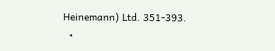Heinemann) Ltd. 351-393.
  •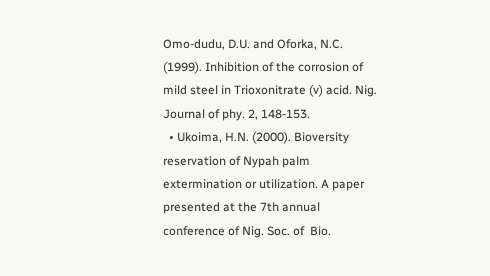Omo-dudu, D.U. and Oforka, N.C. (1999). Inhibition of the corrosion of mild steel in Trioxonitrate (v) acid. Nig. Journal of phy. 2, 148-153.
  • Ukoima, H.N. (2000). Bioversity reservation of Nypah palm extermination or utilization. A paper presented at the 7th annual conference of Nig. Soc. of  Bio.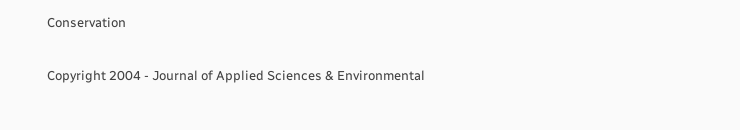Conservation

Copyright 2004 - Journal of Applied Sciences & Environmental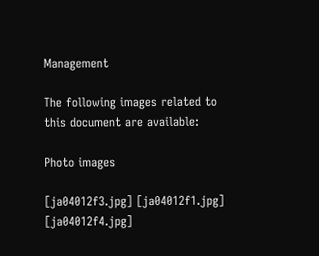Management

The following images related to this document are available:

Photo images

[ja04012f3.jpg] [ja04012f1.jpg] [ja04012f4.jpg]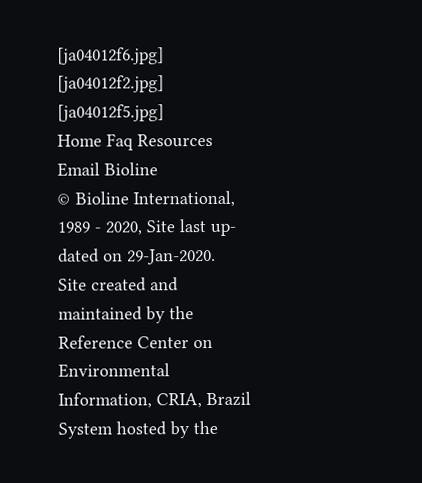[ja04012f6.jpg] [ja04012f2.jpg] [ja04012f5.jpg]
Home Faq Resources Email Bioline
© Bioline International, 1989 - 2020, Site last up-dated on 29-Jan-2020.
Site created and maintained by the Reference Center on Environmental Information, CRIA, Brazil
System hosted by the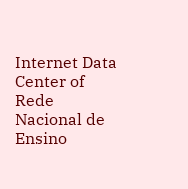Internet Data Center of Rede Nacional de Ensino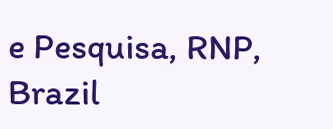e Pesquisa, RNP, Brazil